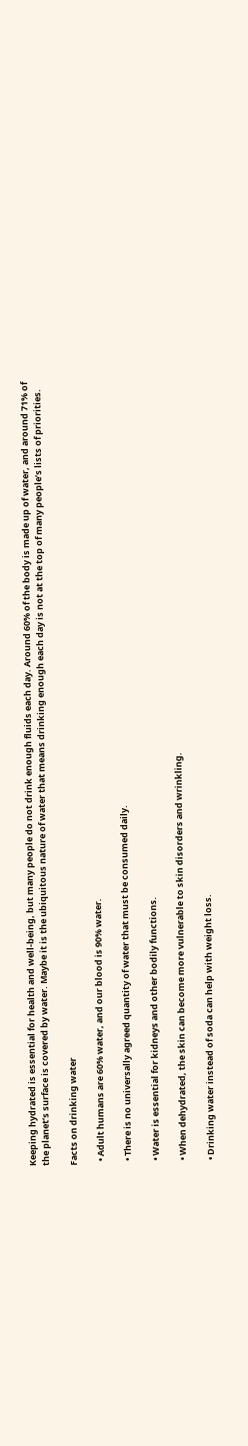Keeping hydrated is essential for health and well-being, but many people do not drink enough fluids each day. Around 60% of the body is made up of water, and around 71% of the planet’s surface is covered by water. Maybe it is the ubiquitous nature of water that means drinking enough each day is not at the top of many people’s lists of priorities.

Facts on drinking water

  • Adult humans are 60% water, and our blood is 90% water.

  • There is no universally agreed quantity of water that must be consumed daily.

  • Water is essential for kidneys and other bodily functions.

  • When dehydrated, the skin can become more vulnerable to skin disorders and wrinkling.

  • Drinking water instead of soda can help with weight loss.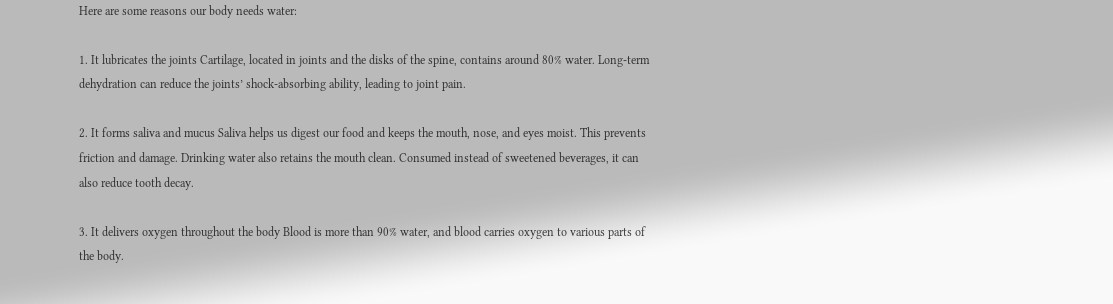Here are some reasons our body needs water:

1. It lubricates the joints Cartilage, located in joints and the disks of the spine, contains around 80% water. Long-term dehydration can reduce the joints’ shock-absorbing ability, leading to joint pain.

2. It forms saliva and mucus Saliva helps us digest our food and keeps the mouth, nose, and eyes moist. This prevents friction and damage. Drinking water also retains the mouth clean. Consumed instead of sweetened beverages, it can also reduce tooth decay.

3. It delivers oxygen throughout the body Blood is more than 90% water, and blood carries oxygen to various parts of the body.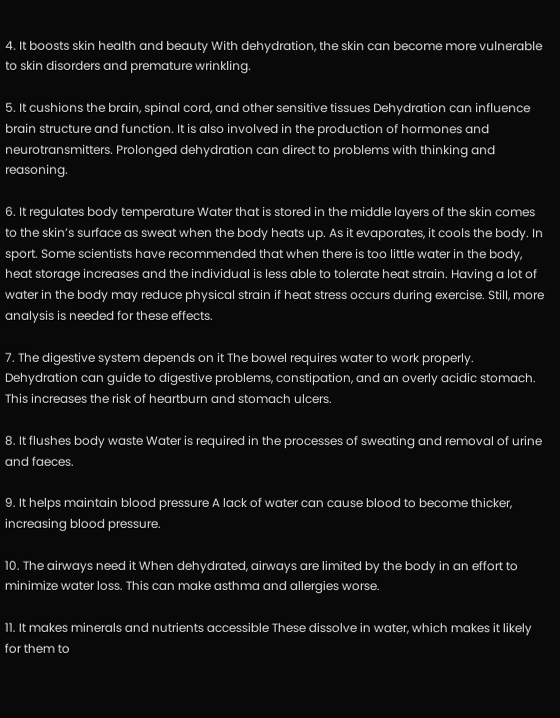4. It boosts skin health and beauty With dehydration, the skin can become more vulnerable to skin disorders and premature wrinkling.

5. It cushions the brain, spinal cord, and other sensitive tissues Dehydration can influence brain structure and function. It is also involved in the production of hormones and neurotransmitters. Prolonged dehydration can direct to problems with thinking and reasoning.

6. It regulates body temperature Water that is stored in the middle layers of the skin comes to the skin’s surface as sweat when the body heats up. As it evaporates, it cools the body. In sport. Some scientists have recommended that when there is too little water in the body, heat storage increases and the individual is less able to tolerate heat strain. Having a lot of water in the body may reduce physical strain if heat stress occurs during exercise. Still, more analysis is needed for these effects.

7. The digestive system depends on it The bowel requires water to work properly. Dehydration can guide to digestive problems, constipation, and an overly acidic stomach. This increases the risk of heartburn and stomach ulcers.

8. It flushes body waste Water is required in the processes of sweating and removal of urine and faeces.

9. It helps maintain blood pressure A lack of water can cause blood to become thicker, increasing blood pressure.

10. The airways need it When dehydrated, airways are limited by the body in an effort to minimize water loss. This can make asthma and allergies worse.

11. It makes minerals and nutrients accessible These dissolve in water, which makes it likely for them to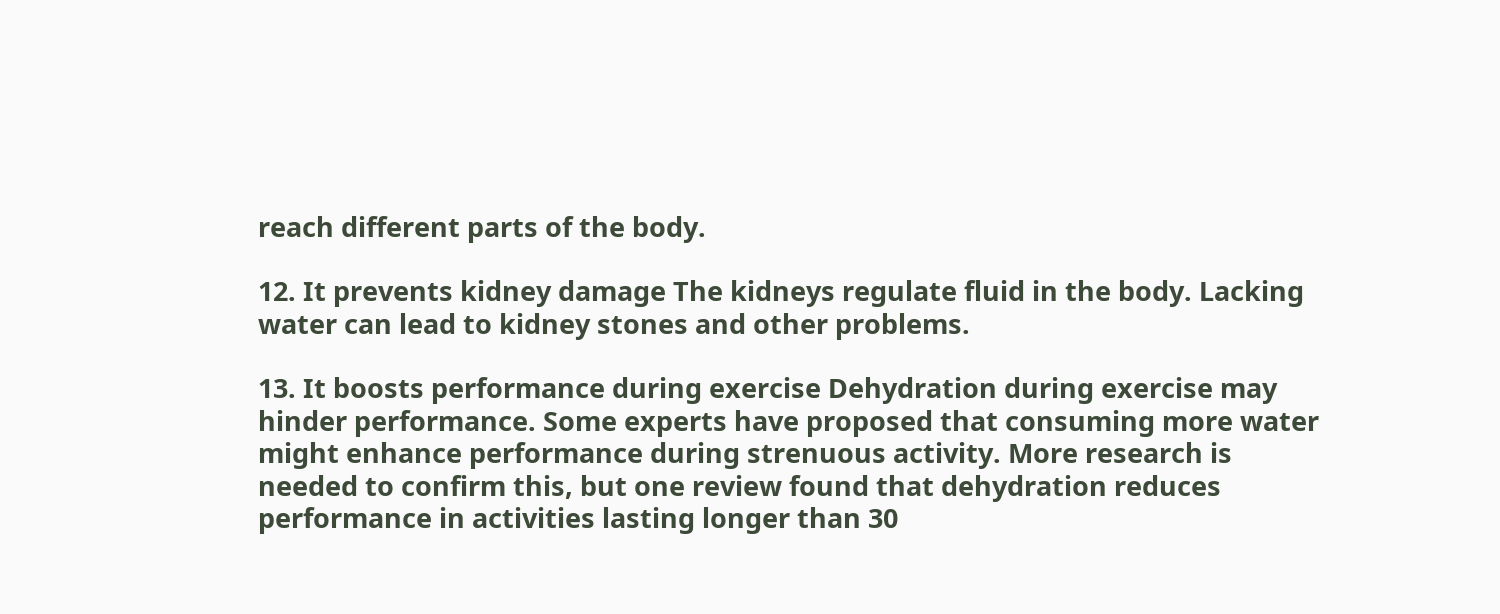reach different parts of the body.

12. It prevents kidney damage The kidneys regulate fluid in the body. Lacking water can lead to kidney stones and other problems.

13. It boosts performance during exercise Dehydration during exercise may hinder performance. Some experts have proposed that consuming more water might enhance performance during strenuous activity. More research is needed to confirm this, but one review found that dehydration reduces performance in activities lasting longer than 30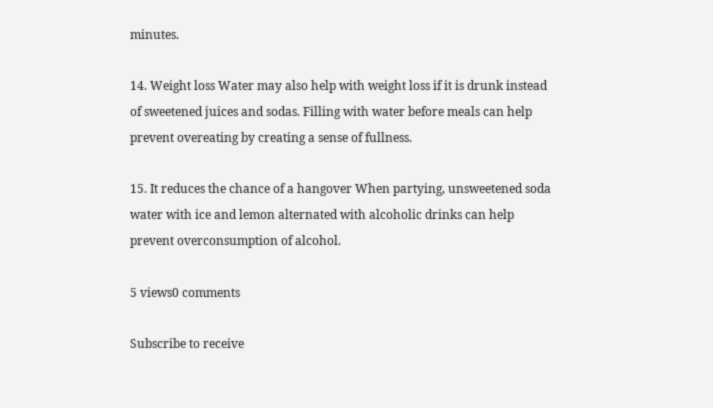minutes.

14. Weight loss Water may also help with weight loss if it is drunk instead of sweetened juices and sodas. Filling with water before meals can help prevent overeating by creating a sense of fullness.

15. It reduces the chance of a hangover When partying, unsweetened soda water with ice and lemon alternated with alcoholic drinks can help prevent overconsumption of alcohol.

5 views0 comments

Subscribe to receive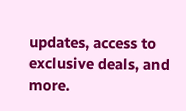updates, access to exclusive deals, and more.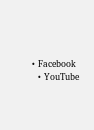• Facebook
  • YouTube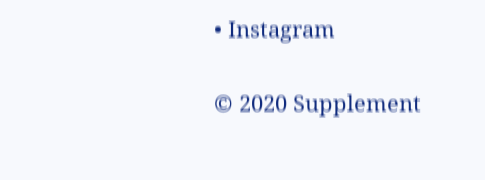• Instagram

© 2020 Supplement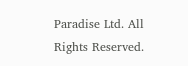Paradise Ltd. All Rights Reserved.